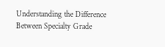Understanding the Difference Between Specialty Grade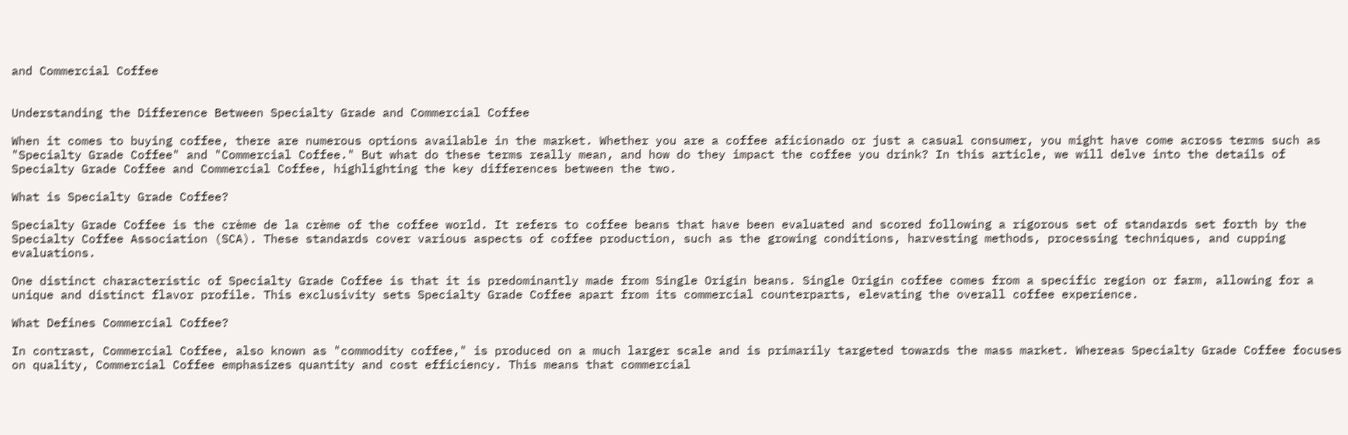and Commercial Coffee


Understanding the Difference Between Specialty Grade and Commercial Coffee

When it comes to buying coffee, there are numerous options available in the market. Whether you are a coffee aficionado or just a casual consumer, you might have come across terms such as "Specialty Grade Coffee" and "Commercial Coffee." But what do these terms really mean, and how do they impact the coffee you drink? In this article, we will delve into the details of Specialty Grade Coffee and Commercial Coffee, highlighting the key differences between the two.

What is Specialty Grade Coffee?

Specialty Grade Coffee is the crème de la crème of the coffee world. It refers to coffee beans that have been evaluated and scored following a rigorous set of standards set forth by the Specialty Coffee Association (SCA). These standards cover various aspects of coffee production, such as the growing conditions, harvesting methods, processing techniques, and cupping evaluations.

One distinct characteristic of Specialty Grade Coffee is that it is predominantly made from Single Origin beans. Single Origin coffee comes from a specific region or farm, allowing for a unique and distinct flavor profile. This exclusivity sets Specialty Grade Coffee apart from its commercial counterparts, elevating the overall coffee experience.

What Defines Commercial Coffee?

In contrast, Commercial Coffee, also known as "commodity coffee," is produced on a much larger scale and is primarily targeted towards the mass market. Whereas Specialty Grade Coffee focuses on quality, Commercial Coffee emphasizes quantity and cost efficiency. This means that commercial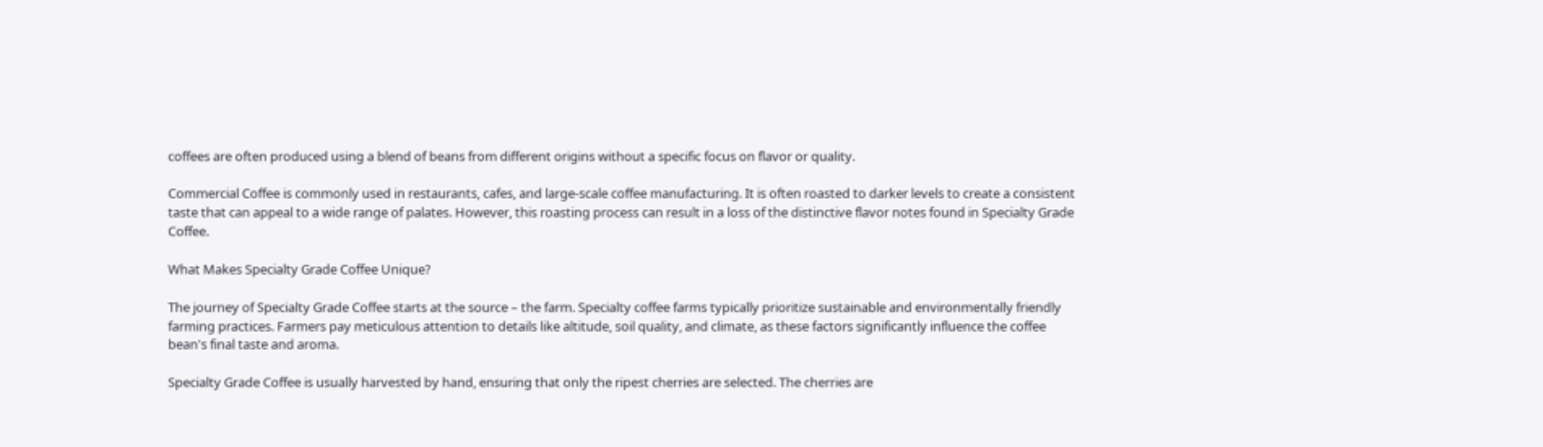coffees are often produced using a blend of beans from different origins without a specific focus on flavor or quality.

Commercial Coffee is commonly used in restaurants, cafes, and large-scale coffee manufacturing. It is often roasted to darker levels to create a consistent taste that can appeal to a wide range of palates. However, this roasting process can result in a loss of the distinctive flavor notes found in Specialty Grade Coffee.

What Makes Specialty Grade Coffee Unique?

The journey of Specialty Grade Coffee starts at the source – the farm. Specialty coffee farms typically prioritize sustainable and environmentally friendly farming practices. Farmers pay meticulous attention to details like altitude, soil quality, and climate, as these factors significantly influence the coffee bean's final taste and aroma.

Specialty Grade Coffee is usually harvested by hand, ensuring that only the ripest cherries are selected. The cherries are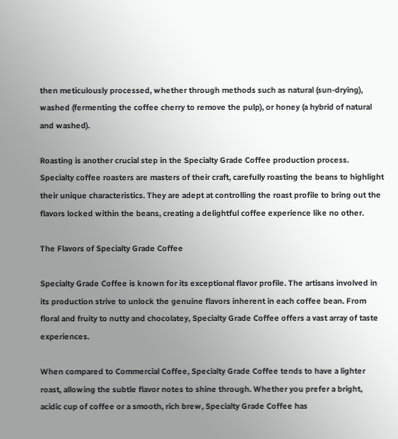then meticulously processed, whether through methods such as natural (sun-drying), washed (fermenting the coffee cherry to remove the pulp), or honey (a hybrid of natural and washed).

Roasting is another crucial step in the Specialty Grade Coffee production process. Specialty coffee roasters are masters of their craft, carefully roasting the beans to highlight their unique characteristics. They are adept at controlling the roast profile to bring out the flavors locked within the beans, creating a delightful coffee experience like no other.

The Flavors of Specialty Grade Coffee

Specialty Grade Coffee is known for its exceptional flavor profile. The artisans involved in its production strive to unlock the genuine flavors inherent in each coffee bean. From floral and fruity to nutty and chocolatey, Specialty Grade Coffee offers a vast array of taste experiences.

When compared to Commercial Coffee, Specialty Grade Coffee tends to have a lighter roast, allowing the subtle flavor notes to shine through. Whether you prefer a bright, acidic cup of coffee or a smooth, rich brew, Specialty Grade Coffee has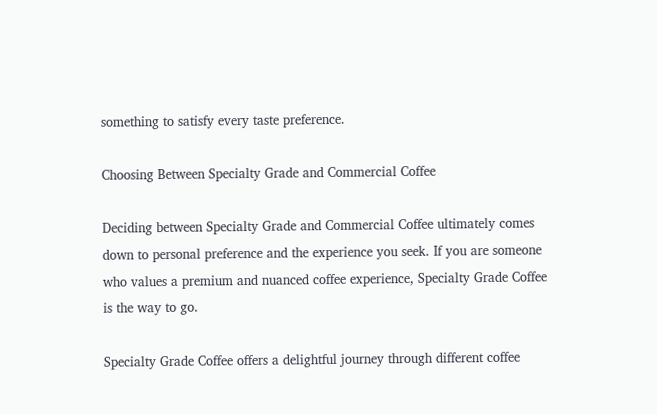something to satisfy every taste preference.

Choosing Between Specialty Grade and Commercial Coffee

Deciding between Specialty Grade and Commercial Coffee ultimately comes down to personal preference and the experience you seek. If you are someone who values a premium and nuanced coffee experience, Specialty Grade Coffee is the way to go.

Specialty Grade Coffee offers a delightful journey through different coffee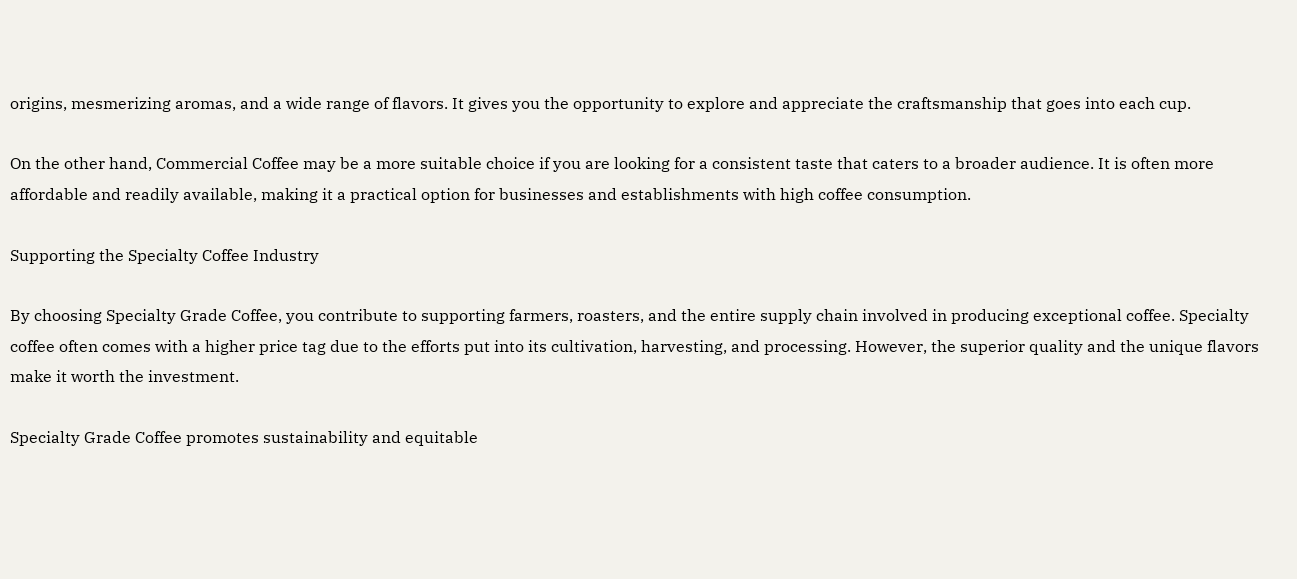origins, mesmerizing aromas, and a wide range of flavors. It gives you the opportunity to explore and appreciate the craftsmanship that goes into each cup.

On the other hand, Commercial Coffee may be a more suitable choice if you are looking for a consistent taste that caters to a broader audience. It is often more affordable and readily available, making it a practical option for businesses and establishments with high coffee consumption.

Supporting the Specialty Coffee Industry

By choosing Specialty Grade Coffee, you contribute to supporting farmers, roasters, and the entire supply chain involved in producing exceptional coffee. Specialty coffee often comes with a higher price tag due to the efforts put into its cultivation, harvesting, and processing. However, the superior quality and the unique flavors make it worth the investment.

Specialty Grade Coffee promotes sustainability and equitable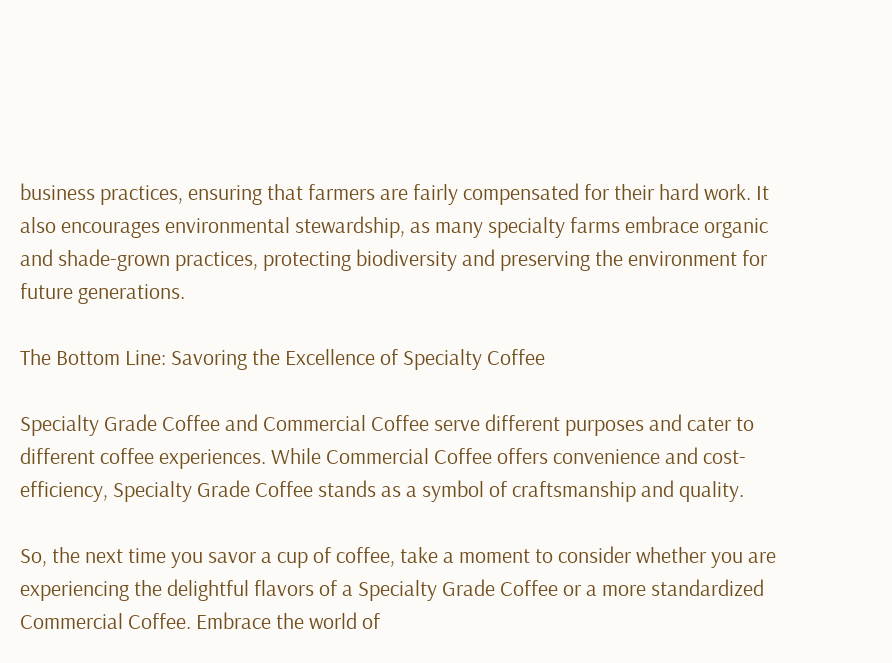business practices, ensuring that farmers are fairly compensated for their hard work. It also encourages environmental stewardship, as many specialty farms embrace organic and shade-grown practices, protecting biodiversity and preserving the environment for future generations.

The Bottom Line: Savoring the Excellence of Specialty Coffee

Specialty Grade Coffee and Commercial Coffee serve different purposes and cater to different coffee experiences. While Commercial Coffee offers convenience and cost-efficiency, Specialty Grade Coffee stands as a symbol of craftsmanship and quality.

So, the next time you savor a cup of coffee, take a moment to consider whether you are experiencing the delightful flavors of a Specialty Grade Coffee or a more standardized Commercial Coffee. Embrace the world of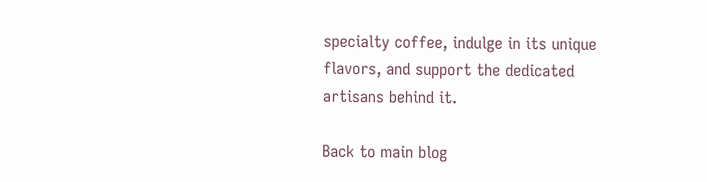specialty coffee, indulge in its unique flavors, and support the dedicated artisans behind it.

Back to main blog